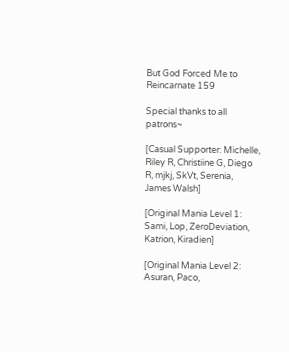But God Forced Me to Reincarnate 159

Special thanks to all patrons~

[Casual Supporter: Michelle, Riley R, Christiine G, Diego R, mjkj, SkVt, Serenia, James Walsh]

[Original Mania Level 1: Sami, Lop, ZeroDeviation, Katrion, Kiradien]

[Original Mania Level 2: Asuran, Paco,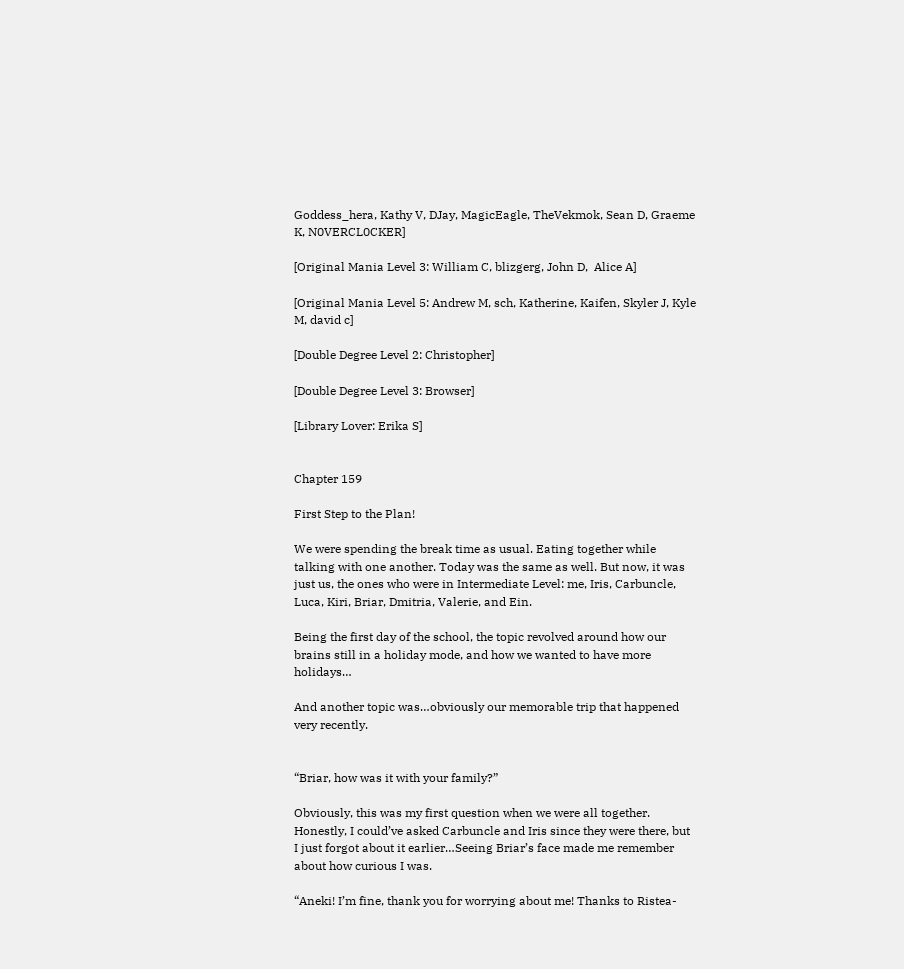Goddess_hera, Kathy V, DJay, MagicEagle, TheVekmok, Sean D, Graeme K, N0VERCL0CKER]

[Original Mania Level 3: William C, blizgerg, John D,  Alice A]

[Original Mania Level 5: Andrew M, sch, Katherine, Kaifen, Skyler J, Kyle M, david c]

[Double Degree Level 2: Christopher]

[Double Degree Level 3: Browser]

[Library Lover: Erika S]


Chapter 159

First Step to the Plan!

We were spending the break time as usual. Eating together while talking with one another. Today was the same as well. But now, it was just us, the ones who were in Intermediate Level: me, Iris, Carbuncle, Luca, Kiri, Briar, Dmitria, Valerie, and Ein.

Being the first day of the school, the topic revolved around how our brains still in a holiday mode, and how we wanted to have more holidays…

And another topic was…obviously our memorable trip that happened very recently.


“Briar, how was it with your family?”

Obviously, this was my first question when we were all together. Honestly, I could’ve asked Carbuncle and Iris since they were there, but I just forgot about it earlier…Seeing Briar’s face made me remember about how curious I was.

“Aneki! I’m fine, thank you for worrying about me! Thanks to Ristea-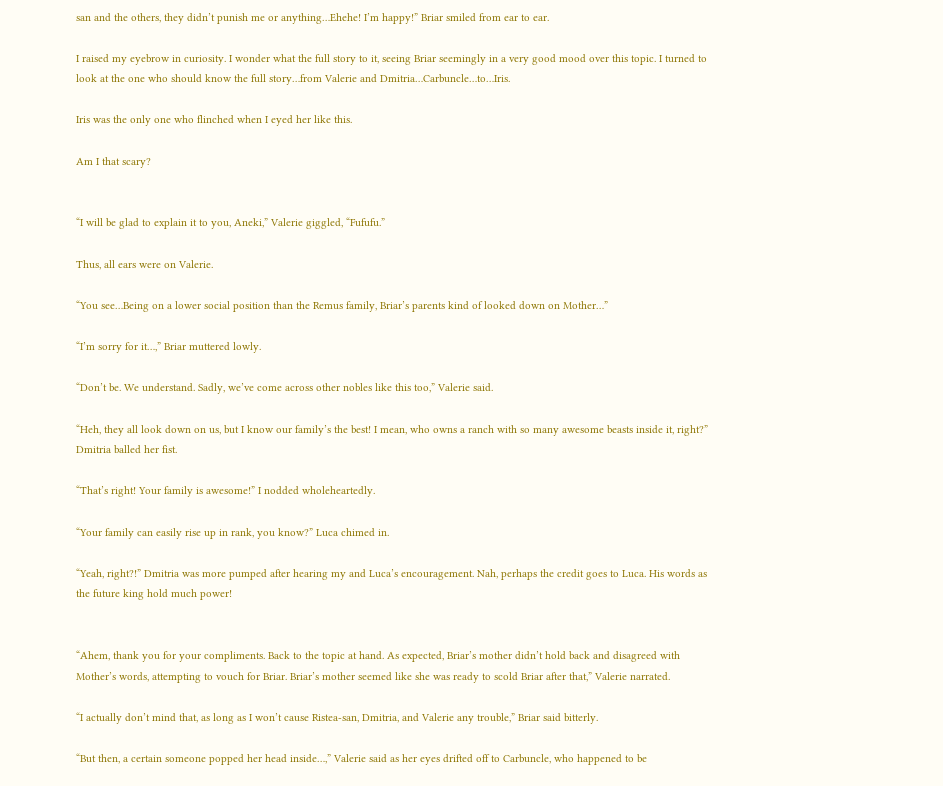san and the others, they didn’t punish me or anything…Ehehe! I’m happy!” Briar smiled from ear to ear.

I raised my eyebrow in curiosity. I wonder what the full story to it, seeing Briar seemingly in a very good mood over this topic. I turned to look at the one who should know the full story…from Valerie and Dmitria…Carbuncle…to…Iris.

Iris was the only one who flinched when I eyed her like this.

Am I that scary?


“I will be glad to explain it to you, Aneki,” Valerie giggled, “Fufufu.”

Thus, all ears were on Valerie.

“You see…Being on a lower social position than the Remus family, Briar’s parents kind of looked down on Mother…”

“I’m sorry for it…,” Briar muttered lowly.

“Don’t be. We understand. Sadly, we’ve come across other nobles like this too,” Valerie said.

“Heh, they all look down on us, but I know our family’s the best! I mean, who owns a ranch with so many awesome beasts inside it, right?” Dmitria balled her fist.

“That’s right! Your family is awesome!” I nodded wholeheartedly.

“Your family can easily rise up in rank, you know?” Luca chimed in.

“Yeah, right?!” Dmitria was more pumped after hearing my and Luca’s encouragement. Nah, perhaps the credit goes to Luca. His words as the future king hold much power!


“Ahem, thank you for your compliments. Back to the topic at hand. As expected, Briar’s mother didn’t hold back and disagreed with Mother’s words, attempting to vouch for Briar. Briar’s mother seemed like she was ready to scold Briar after that,” Valerie narrated.

“I actually don’t mind that, as long as I won’t cause Ristea-san, Dmitria, and Valerie any trouble,” Briar said bitterly.

“But then, a certain someone popped her head inside…,” Valerie said as her eyes drifted off to Carbuncle, who happened to be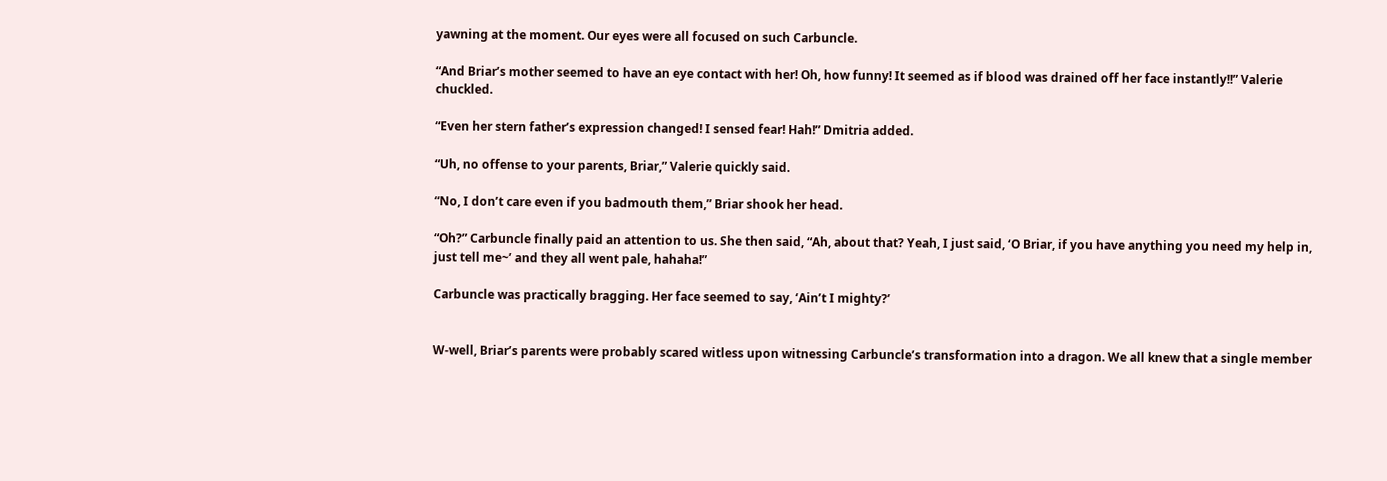yawning at the moment. Our eyes were all focused on such Carbuncle.

“And Briar’s mother seemed to have an eye contact with her! Oh, how funny! It seemed as if blood was drained off her face instantly!!” Valerie chuckled.

“Even her stern father’s expression changed! I sensed fear! Hah!” Dmitria added.

“Uh, no offense to your parents, Briar,” Valerie quickly said.

“No, I don’t care even if you badmouth them,” Briar shook her head.

“Oh?” Carbuncle finally paid an attention to us. She then said, “Ah, about that? Yeah, I just said, ‘O Briar, if you have anything you need my help in, just tell me~’ and they all went pale, hahaha!”

Carbuncle was practically bragging. Her face seemed to say, ‘Ain’t I mighty?’


W-well, Briar’s parents were probably scared witless upon witnessing Carbuncle’s transformation into a dragon. We all knew that a single member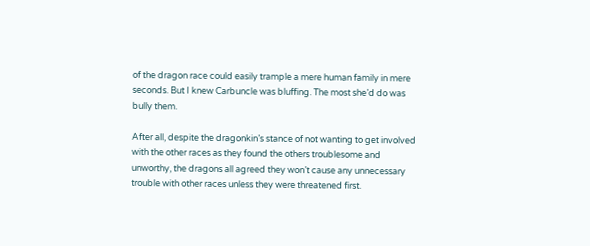of the dragon race could easily trample a mere human family in mere seconds. But I knew Carbuncle was bluffing. The most she’d do was bully them.

After all, despite the dragonkin’s stance of not wanting to get involved with the other races as they found the others troublesome and unworthy, the dragons all agreed they won’t cause any unnecessary trouble with other races unless they were threatened first.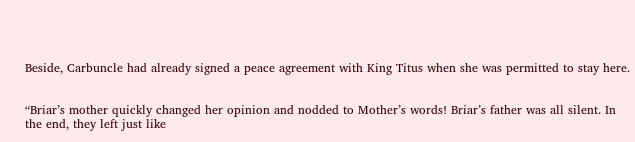Beside, Carbuncle had already signed a peace agreement with King Titus when she was permitted to stay here.


“Briar’s mother quickly changed her opinion and nodded to Mother’s words! Briar’s father was all silent. In the end, they left just like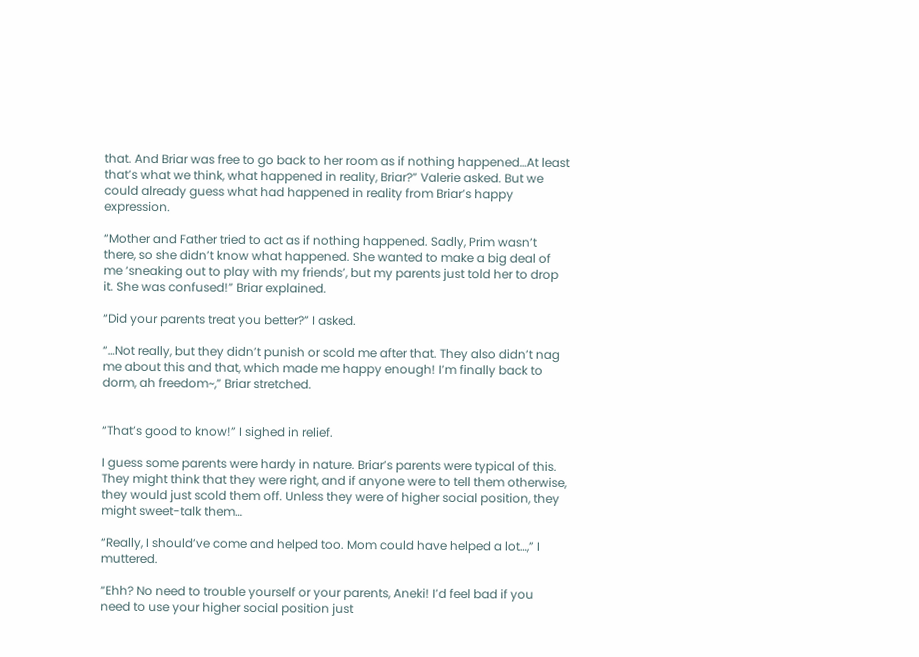that. And Briar was free to go back to her room as if nothing happened…At least that’s what we think, what happened in reality, Briar?” Valerie asked. But we could already guess what had happened in reality from Briar’s happy expression.

“Mother and Father tried to act as if nothing happened. Sadly, Prim wasn’t there, so she didn’t know what happened. She wanted to make a big deal of me ‘sneaking out to play with my friends’, but my parents just told her to drop it. She was confused!” Briar explained.

“Did your parents treat you better?” I asked.

“…Not really, but they didn’t punish or scold me after that. They also didn’t nag me about this and that, which made me happy enough! I’m finally back to dorm, ah freedom~,” Briar stretched.


“That’s good to know!” I sighed in relief.

I guess some parents were hardy in nature. Briar’s parents were typical of this. They might think that they were right, and if anyone were to tell them otherwise, they would just scold them off. Unless they were of higher social position, they might sweet-talk them…

“Really, I should’ve come and helped too. Mom could have helped a lot…,” I muttered.

“Ehh? No need to trouble yourself or your parents, Aneki! I’d feel bad if you need to use your higher social position just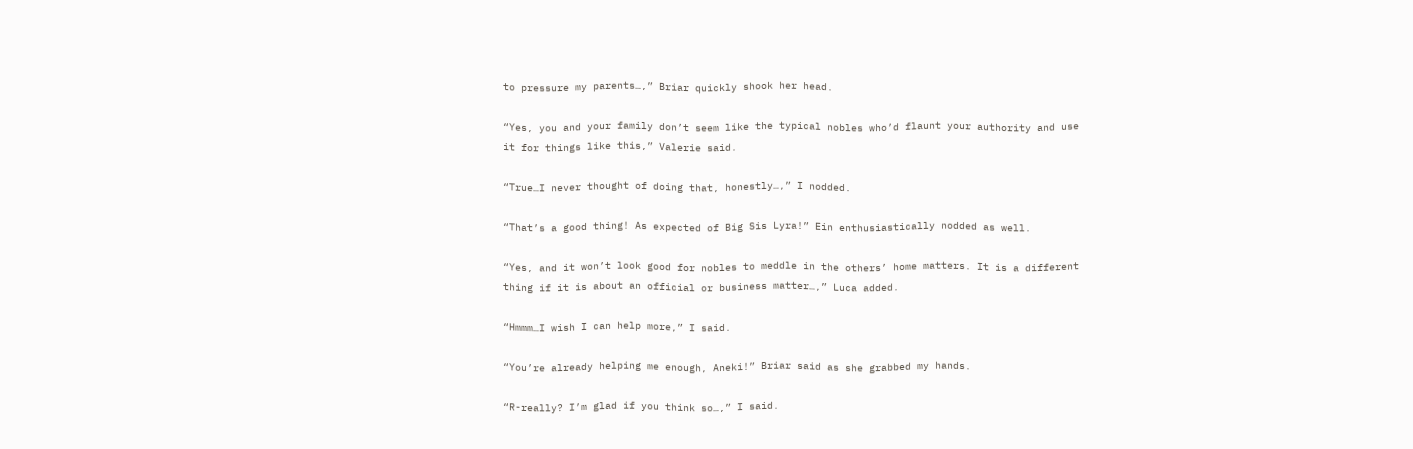to pressure my parents…,” Briar quickly shook her head.

“Yes, you and your family don’t seem like the typical nobles who’d flaunt your authority and use it for things like this,” Valerie said.

“True…I never thought of doing that, honestly…,” I nodded.

“That’s a good thing! As expected of Big Sis Lyra!” Ein enthusiastically nodded as well.

“Yes, and it won’t look good for nobles to meddle in the others’ home matters. It is a different thing if it is about an official or business matter…,” Luca added.

“Hmmm…I wish I can help more,” I said.

“You’re already helping me enough, Aneki!” Briar said as she grabbed my hands.

“R-really? I’m glad if you think so…,” I said.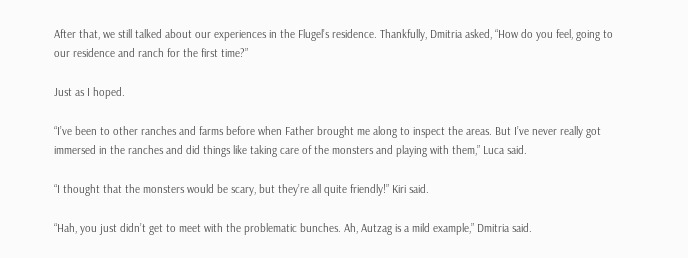After that, we still talked about our experiences in the Flugel’s residence. Thankfully, Dmitria asked, “How do you feel, going to our residence and ranch for the first time?”

Just as I hoped.

“I’ve been to other ranches and farms before when Father brought me along to inspect the areas. But I’ve never really got immersed in the ranches and did things like taking care of the monsters and playing with them,” Luca said.

“I thought that the monsters would be scary, but they’re all quite friendly!” Kiri said.

“Hah, you just didn’t get to meet with the problematic bunches. Ah, Autzag is a mild example,” Dmitria said.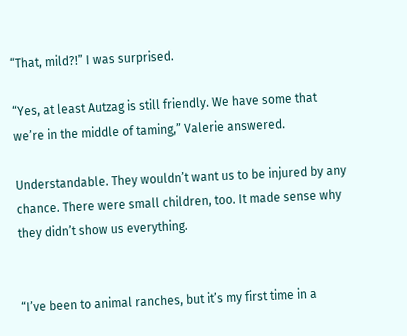“That, mild?!” I was surprised.

“Yes, at least Autzag is still friendly. We have some that we’re in the middle of taming,” Valerie answered.

Understandable. They wouldn’t want us to be injured by any chance. There were small children, too. It made sense why they didn’t show us everything.


“I’ve been to animal ranches, but it’s my first time in a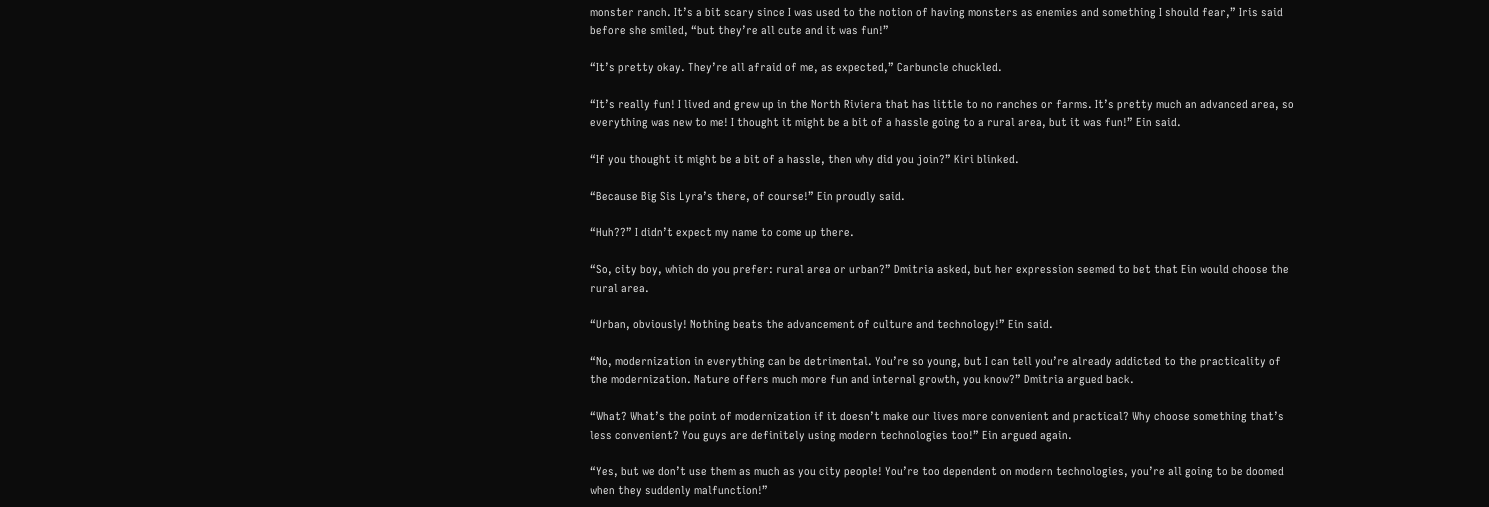monster ranch. It’s a bit scary since I was used to the notion of having monsters as enemies and something I should fear,” Iris said before she smiled, “but they’re all cute and it was fun!”

“It’s pretty okay. They’re all afraid of me, as expected,” Carbuncle chuckled.

“It’s really fun! I lived and grew up in the North Riviera that has little to no ranches or farms. It’s pretty much an advanced area, so everything was new to me! I thought it might be a bit of a hassle going to a rural area, but it was fun!” Ein said.

“If you thought it might be a bit of a hassle, then why did you join?” Kiri blinked.

“Because Big Sis Lyra’s there, of course!” Ein proudly said.

“Huh??” I didn’t expect my name to come up there.

“So, city boy, which do you prefer: rural area or urban?” Dmitria asked, but her expression seemed to bet that Ein would choose the rural area.

“Urban, obviously! Nothing beats the advancement of culture and technology!” Ein said.

“No, modernization in everything can be detrimental. You’re so young, but I can tell you’re already addicted to the practicality of the modernization. Nature offers much more fun and internal growth, you know?” Dmitria argued back.

“What? What’s the point of modernization if it doesn’t make our lives more convenient and practical? Why choose something that’s less convenient? You guys are definitely using modern technologies too!” Ein argued again.

“Yes, but we don’t use them as much as you city people! You’re too dependent on modern technologies, you’re all going to be doomed when they suddenly malfunction!”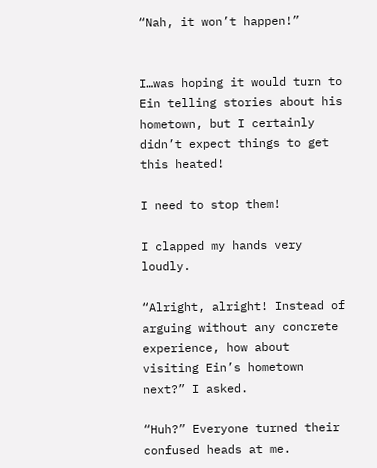“Nah, it won’t happen!”


I…was hoping it would turn to Ein telling stories about his hometown, but I certainly didn’t expect things to get this heated!

I need to stop them!

I clapped my hands very loudly.

“Alright, alright! Instead of arguing without any concrete experience, how about visiting Ein’s hometown next?” I asked.

“Huh?” Everyone turned their confused heads at me.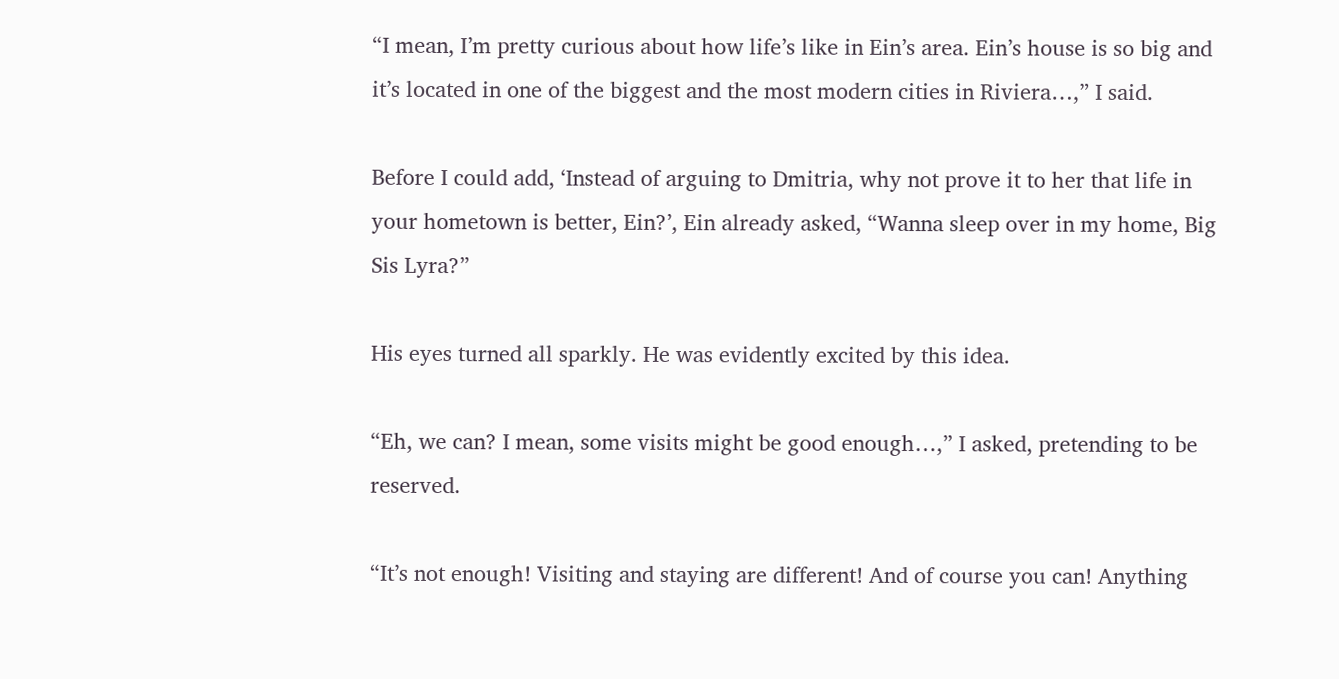“I mean, I’m pretty curious about how life’s like in Ein’s area. Ein’s house is so big and it’s located in one of the biggest and the most modern cities in Riviera…,” I said.

Before I could add, ‘Instead of arguing to Dmitria, why not prove it to her that life in your hometown is better, Ein?’, Ein already asked, “Wanna sleep over in my home, Big Sis Lyra?”

His eyes turned all sparkly. He was evidently excited by this idea.

“Eh, we can? I mean, some visits might be good enough…,” I asked, pretending to be reserved.

“It’s not enough! Visiting and staying are different! And of course you can! Anything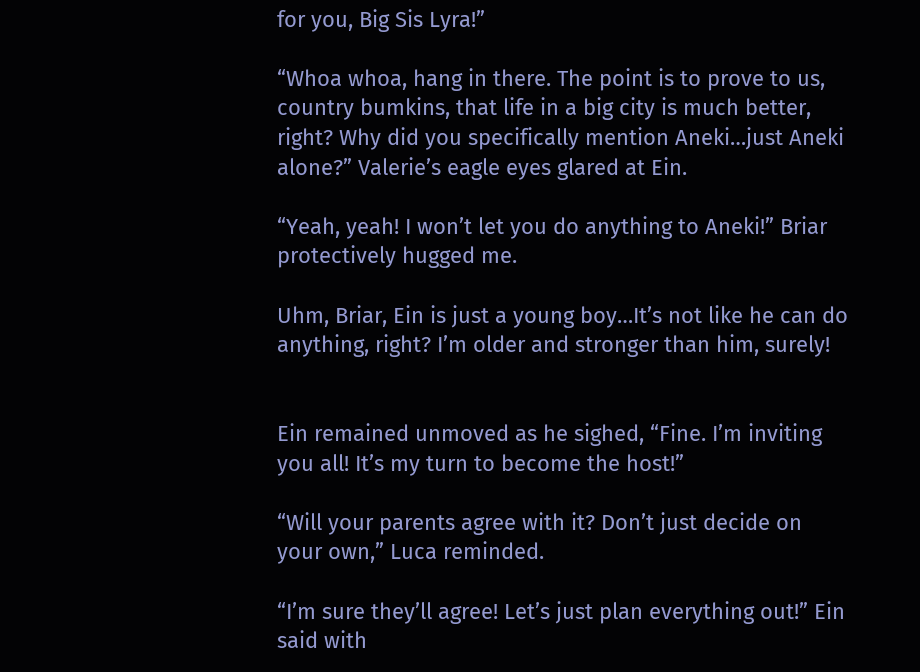for you, Big Sis Lyra!”

“Whoa whoa, hang in there. The point is to prove to us, country bumkins, that life in a big city is much better, right? Why did you specifically mention Aneki…just Aneki alone?” Valerie’s eagle eyes glared at Ein.

“Yeah, yeah! I won’t let you do anything to Aneki!” Briar protectively hugged me.

Uhm, Briar, Ein is just a young boy…It’s not like he can do anything, right? I’m older and stronger than him, surely!


Ein remained unmoved as he sighed, “Fine. I’m inviting you all! It’s my turn to become the host!”

“Will your parents agree with it? Don’t just decide on your own,” Luca reminded.

“I’m sure they’ll agree! Let’s just plan everything out!” Ein said with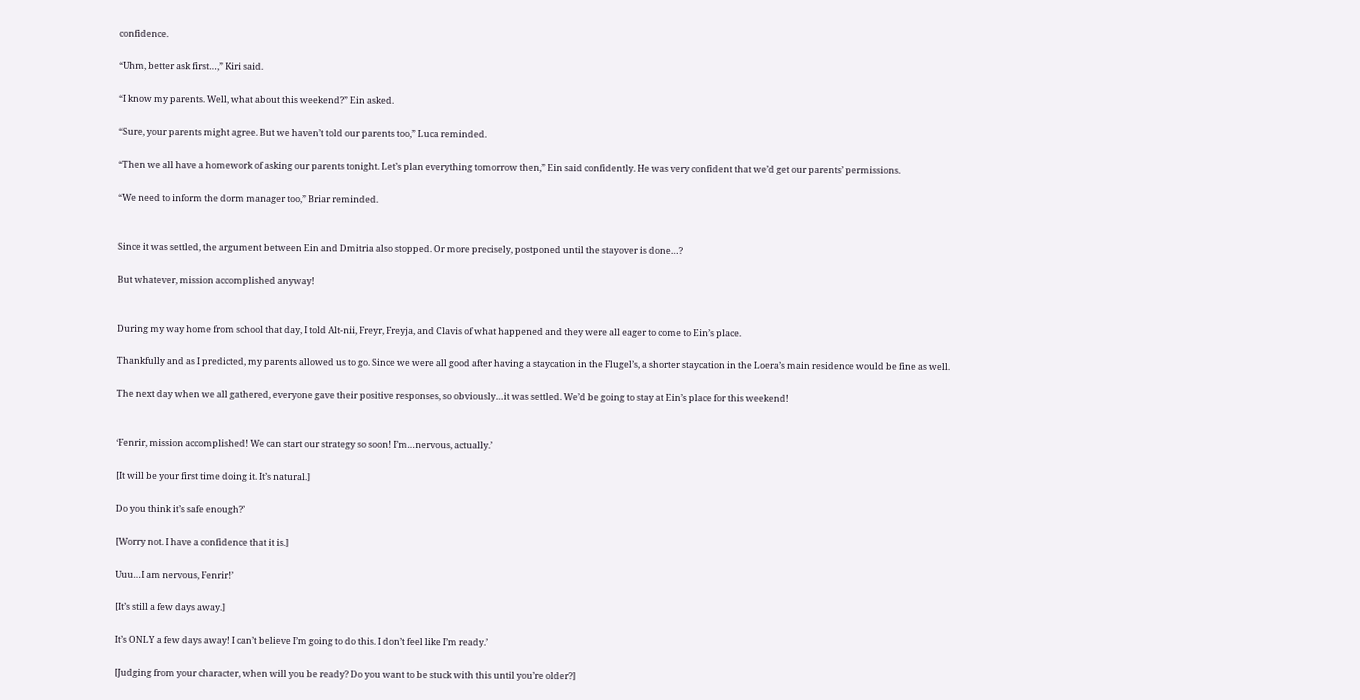confidence.

“Uhm, better ask first…,” Kiri said.

“I know my parents. Well, what about this weekend?” Ein asked.

“Sure, your parents might agree. But we haven’t told our parents too,” Luca reminded.

“Then we all have a homework of asking our parents tonight. Let’s plan everything tomorrow then,” Ein said confidently. He was very confident that we’d get our parents’ permissions.

“We need to inform the dorm manager too,” Briar reminded.


Since it was settled, the argument between Ein and Dmitria also stopped. Or more precisely, postponed until the stayover is done…?

But whatever, mission accomplished anyway!


During my way home from school that day, I told Alt-nii, Freyr, Freyja, and Clavis of what happened and they were all eager to come to Ein’s place.

Thankfully and as I predicted, my parents allowed us to go. Since we were all good after having a staycation in the Flugel’s, a shorter staycation in the Loera’s main residence would be fine as well.

The next day when we all gathered, everyone gave their positive responses, so obviously…it was settled. We’d be going to stay at Ein’s place for this weekend!


‘Fenrir, mission accomplished! We can start our strategy so soon! I’m…nervous, actually.’

[It will be your first time doing it. It’s natural.]

Do you think it’s safe enough?’

[Worry not. I have a confidence that it is.]

Uuu…I am nervous, Fenrir!’

[It’s still a few days away.]

It’s ONLY a few days away! I can’t believe I’m going to do this. I don’t feel like I’m ready.’

[Judging from your character, when will you be ready? Do you want to be stuck with this until you’re older?]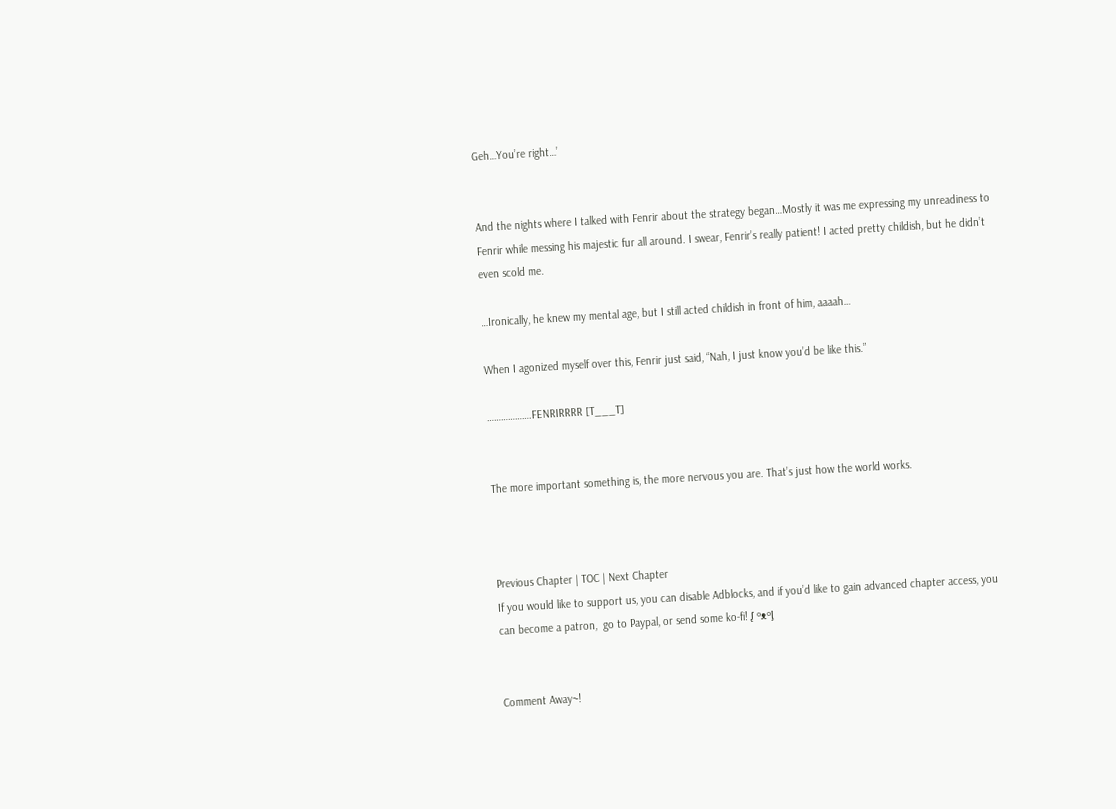Geh…You’re right…’


And the nights where I talked with Fenrir about the strategy began…Mostly it was me expressing my unreadiness to Fenrir while messing his majestic fur all around. I swear, Fenrir’s really patient! I acted pretty childish, but he didn’t even scold me.

…Ironically, he knew my mental age, but I still acted childish in front of him, aaaah…

When I agonized myself over this, Fenrir just said, “Nah, I just know you’d be like this.”

……………….FENRIRRRR [T___T]


The more important something is, the more nervous you are. That’s just how the world works.



Previous Chapter | TOC | Next Chapter
If you would like to support us, you can disable Adblocks, and if you’d like to gain advanced chapter access, you can become a patron,  go to Paypal, or send some ko-fi! ᶘ ᵒᴥᵒᶅ


Comment Away~!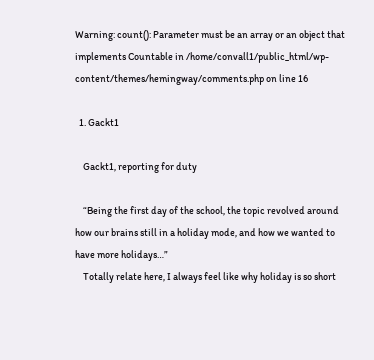Warning: count(): Parameter must be an array or an object that implements Countable in /home/convall1/public_html/wp-content/themes/hemingway/comments.php on line 16

  1. Gackt1

    Gackt1, reporting for duty

    “Being the first day of the school, the topic revolved around how our brains still in a holiday mode, and how we wanted to have more holidays…”
    Totally relate here, I always feel like why holiday is so short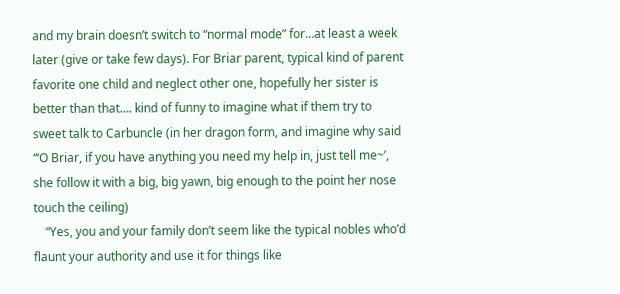and my brain doesn’t switch to “normal mode” for…at least a week later (give or take few days). For Briar parent, typical kind of parent favorite one child and neglect other one, hopefully her sister is better than that…. kind of funny to imagine what if them try to sweet talk to Carbuncle (in her dragon form, and imagine why said “‘O Briar, if you have anything you need my help in, just tell me~’, she follow it with a big, big yawn, big enough to the point her nose touch the ceiling)
    “Yes, you and your family don’t seem like the typical nobles who’d flaunt your authority and use it for things like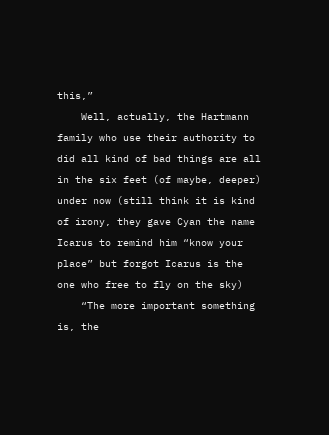this,”
    Well, actually, the Hartmann family who use their authority to did all kind of bad things are all in the six feet (of maybe, deeper) under now (still think it is kind of irony, they gave Cyan the name Icarus to remind him “know your place” but forgot Icarus is the one who free to fly on the sky)
    “The more important something is, the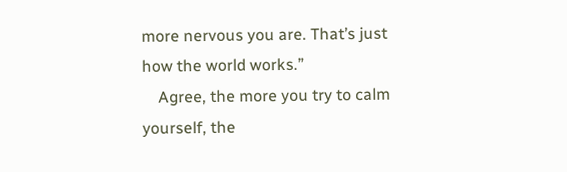more nervous you are. That’s just how the world works.”
    Agree, the more you try to calm yourself, the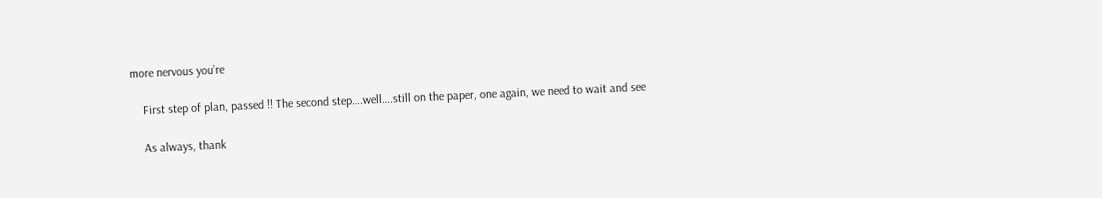more nervous you’re

    First step of plan, passed !! The second step….well….still on the paper, one again, we need to wait and see

    As always, thank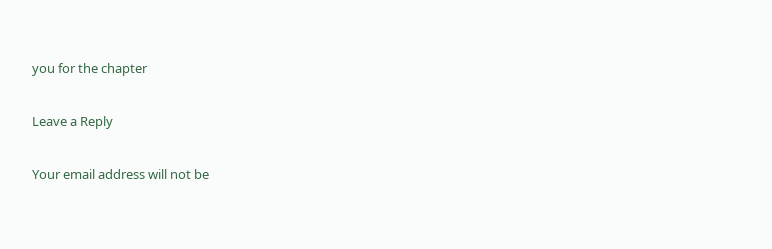you for the chapter

Leave a Reply

Your email address will not be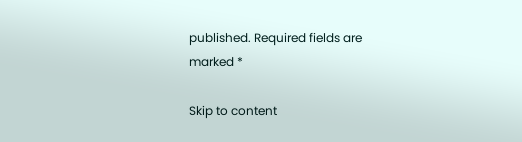published. Required fields are marked *

Skip to content